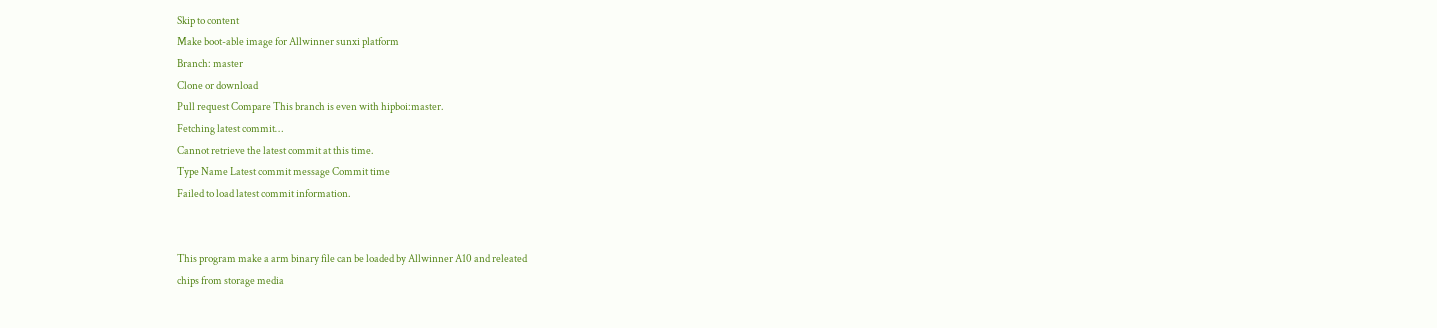Skip to content
Make boot-able image for Allwinner sunxi platform
Branch: master
Clone or download
Pull request Compare This branch is even with hipboi:master.
Fetching latest commit…
Cannot retrieve the latest commit at this time.
Type Name Latest commit message Commit time
Failed to load latest commit information.


This program make a arm binary file can be loaded by Allwinner A10 and releated
chips from storage media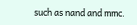such as nand and mmc.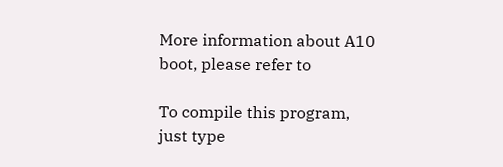More information about A10 boot, please refer to

To compile this program, just type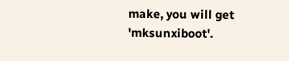make, you will get 'mksunxiboot'.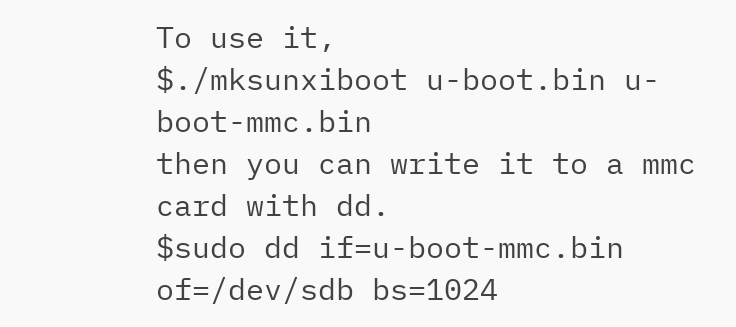To use it,
$./mksunxiboot u-boot.bin u-boot-mmc.bin
then you can write it to a mmc card with dd.
$sudo dd if=u-boot-mmc.bin of=/dev/sdb bs=1024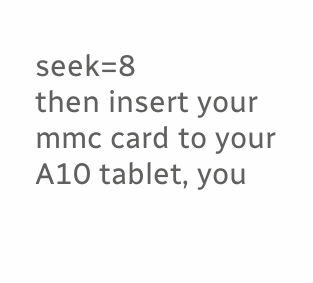seek=8
then insert your mmc card to your A10 tablet, you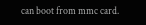can boot from mmc card.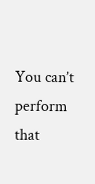You can’t perform that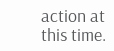action at this time.